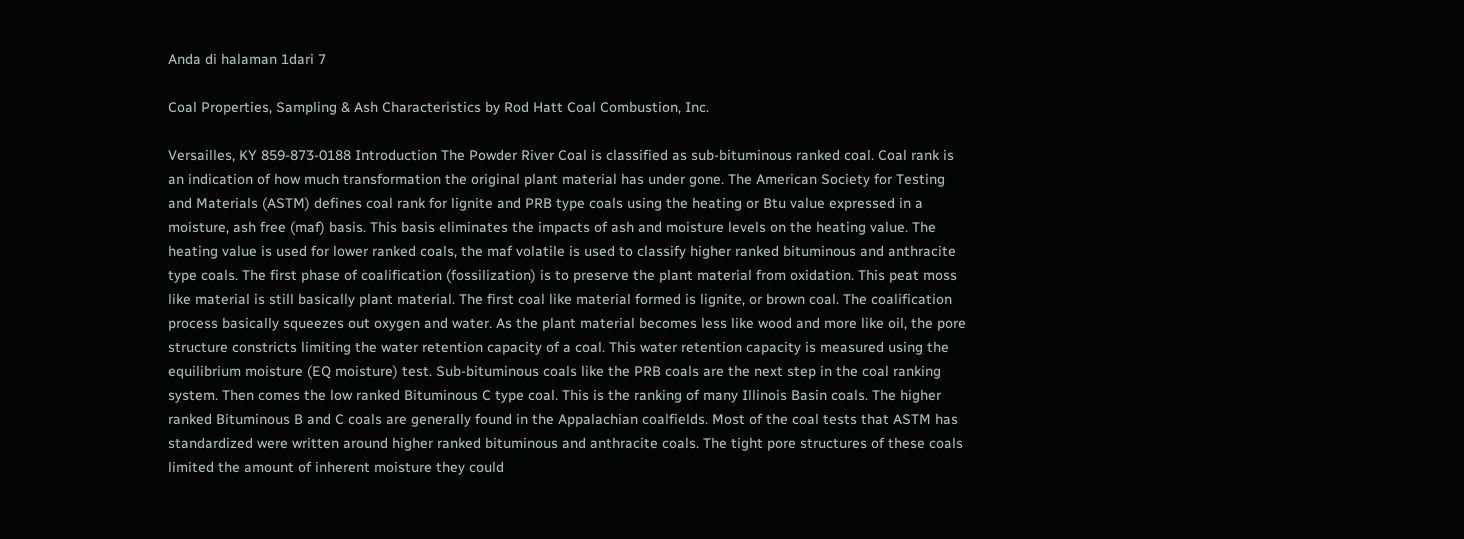Anda di halaman 1dari 7

Coal Properties, Sampling & Ash Characteristics by Rod Hatt Coal Combustion, Inc.

Versailles, KY 859-873-0188 Introduction The Powder River Coal is classified as sub-bituminous ranked coal. Coal rank is an indication of how much transformation the original plant material has under gone. The American Society for Testing and Materials (ASTM) defines coal rank for lignite and PRB type coals using the heating or Btu value expressed in a moisture, ash free (maf) basis. This basis eliminates the impacts of ash and moisture levels on the heating value. The heating value is used for lower ranked coals, the maf volatile is used to classify higher ranked bituminous and anthracite type coals. The first phase of coalification (fossilization) is to preserve the plant material from oxidation. This peat moss like material is still basically plant material. The first coal like material formed is lignite, or brown coal. The coalification process basically squeezes out oxygen and water. As the plant material becomes less like wood and more like oil, the pore structure constricts limiting the water retention capacity of a coal. This water retention capacity is measured using the equilibrium moisture (EQ moisture) test. Sub-bituminous coals like the PRB coals are the next step in the coal ranking system. Then comes the low ranked Bituminous C type coal. This is the ranking of many Illinois Basin coals. The higher ranked Bituminous B and C coals are generally found in the Appalachian coalfields. Most of the coal tests that ASTM has standardized were written around higher ranked bituminous and anthracite coals. The tight pore structures of these coals limited the amount of inherent moisture they could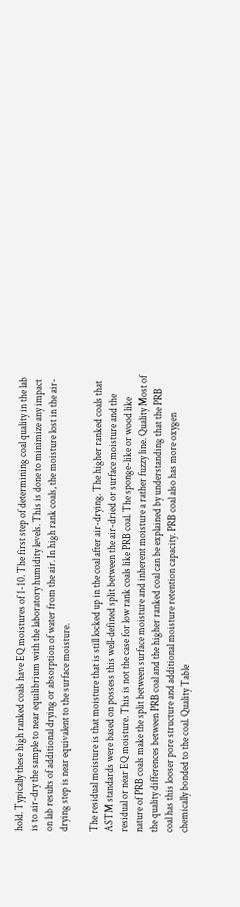hold. Typically these high ranked coals have EQ moistures of 1-10. The first step of determining coal quality in the lab is to air-dry the sample to near equilibrium with the laboratory humidity levels. This is done to minimize any impact on lab results of additional drying or absorption of water from the air. In high rank coals, the moisture lost in the air-drying step is near equivalent to the surface moisture.

The residual moisture is that moisture that is still locked up in the coal after air-drying. The higher ranked coals that ASTM standards were based on possess this well-defined split between the air-dried or surface moisture and the residual or near EQ moisture. This is not the case for low rank coals like PRB coal. The sponge-like or wood like nature of PRB coals make the split between surface moisture and inherent moisture a rather fuzzy line. Quality Most of the quality differences between PRB coal and the higher ranked coal can be explained by understanding that the PRB coal has this looser pore structure and additional moisture retention capacity. PRB coal also has more oxygen chemically bonded to the coal. Quality Table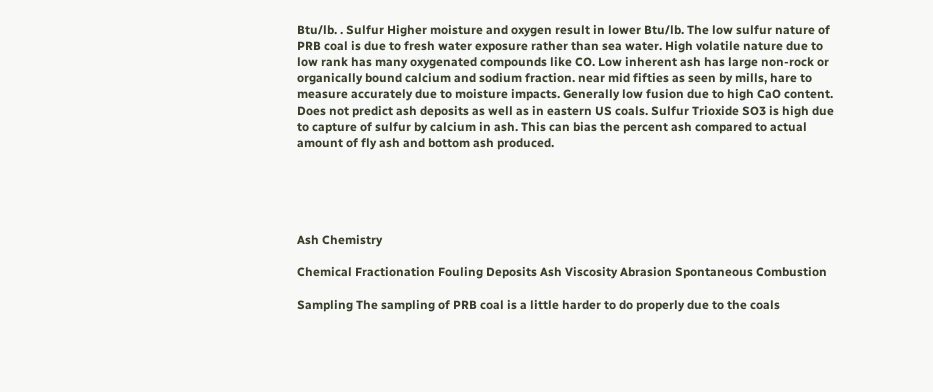Btu/lb. . Sulfur Higher moisture and oxygen result in lower Btu/lb. The low sulfur nature of PRB coal is due to fresh water exposure rather than sea water. High volatile nature due to low rank has many oxygenated compounds like CO. Low inherent ash has large non-rock or organically bound calcium and sodium fraction. near mid fifties as seen by mills, hare to measure accurately due to moisture impacts. Generally low fusion due to high CaO content. Does not predict ash deposits as well as in eastern US coals. Sulfur Trioxide SO3 is high due to capture of sulfur by calcium in ash. This can bias the percent ash compared to actual amount of fly ash and bottom ash produced.





Ash Chemistry

Chemical Fractionation Fouling Deposits Ash Viscosity Abrasion Spontaneous Combustion

Sampling The sampling of PRB coal is a little harder to do properly due to the coals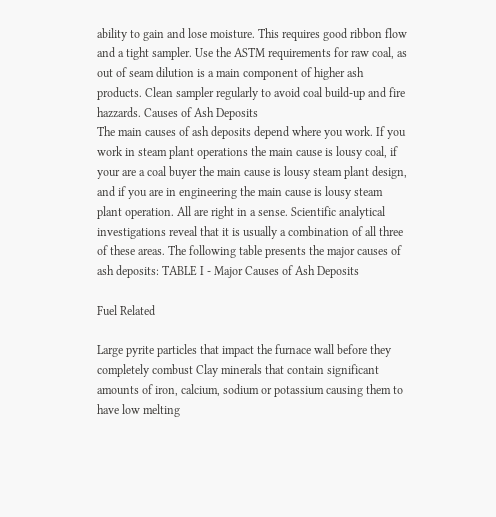ability to gain and lose moisture. This requires good ribbon flow and a tight sampler. Use the ASTM requirements for raw coal, as out of seam dilution is a main component of higher ash products. Clean sampler regularly to avoid coal build-up and fire hazzards. Causes of Ash Deposits
The main causes of ash deposits depend where you work. If you work in steam plant operations the main cause is lousy coal, if your are a coal buyer the main cause is lousy steam plant design, and if you are in engineering the main cause is lousy steam plant operation. All are right in a sense. Scientific analytical investigations reveal that it is usually a combination of all three of these areas. The following table presents the major causes of ash deposits: TABLE I - Major Causes of Ash Deposits

Fuel Related

Large pyrite particles that impact the furnace wall before they completely combust Clay minerals that contain significant amounts of iron, calcium, sodium or potassium causing them to have low melting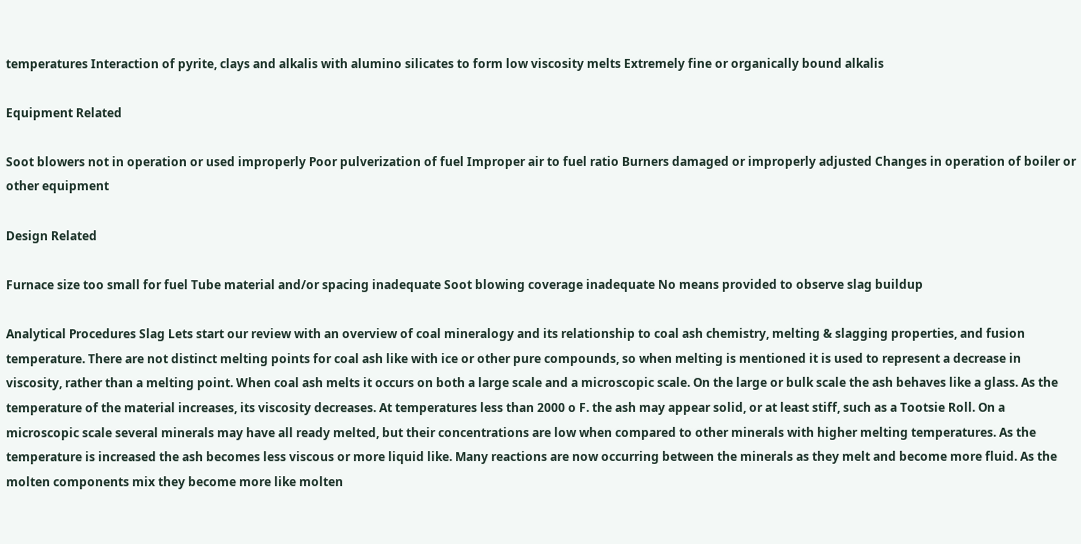temperatures Interaction of pyrite, clays and alkalis with alumino silicates to form low viscosity melts Extremely fine or organically bound alkalis

Equipment Related

Soot blowers not in operation or used improperly Poor pulverization of fuel Improper air to fuel ratio Burners damaged or improperly adjusted Changes in operation of boiler or other equipment

Design Related

Furnace size too small for fuel Tube material and/or spacing inadequate Soot blowing coverage inadequate No means provided to observe slag buildup

Analytical Procedures Slag Lets start our review with an overview of coal mineralogy and its relationship to coal ash chemistry, melting & slagging properties, and fusion temperature. There are not distinct melting points for coal ash like with ice or other pure compounds, so when melting is mentioned it is used to represent a decrease in viscosity, rather than a melting point. When coal ash melts it occurs on both a large scale and a microscopic scale. On the large or bulk scale the ash behaves like a glass. As the temperature of the material increases, its viscosity decreases. At temperatures less than 2000 o F. the ash may appear solid, or at least stiff, such as a Tootsie Roll. On a microscopic scale several minerals may have all ready melted, but their concentrations are low when compared to other minerals with higher melting temperatures. As the temperature is increased the ash becomes less viscous or more liquid like. Many reactions are now occurring between the minerals as they melt and become more fluid. As the molten components mix they become more like molten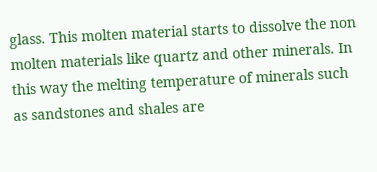glass. This molten material starts to dissolve the non molten materials like quartz and other minerals. In this way the melting temperature of minerals such as sandstones and shales are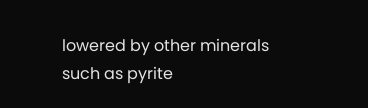lowered by other minerals such as pyrite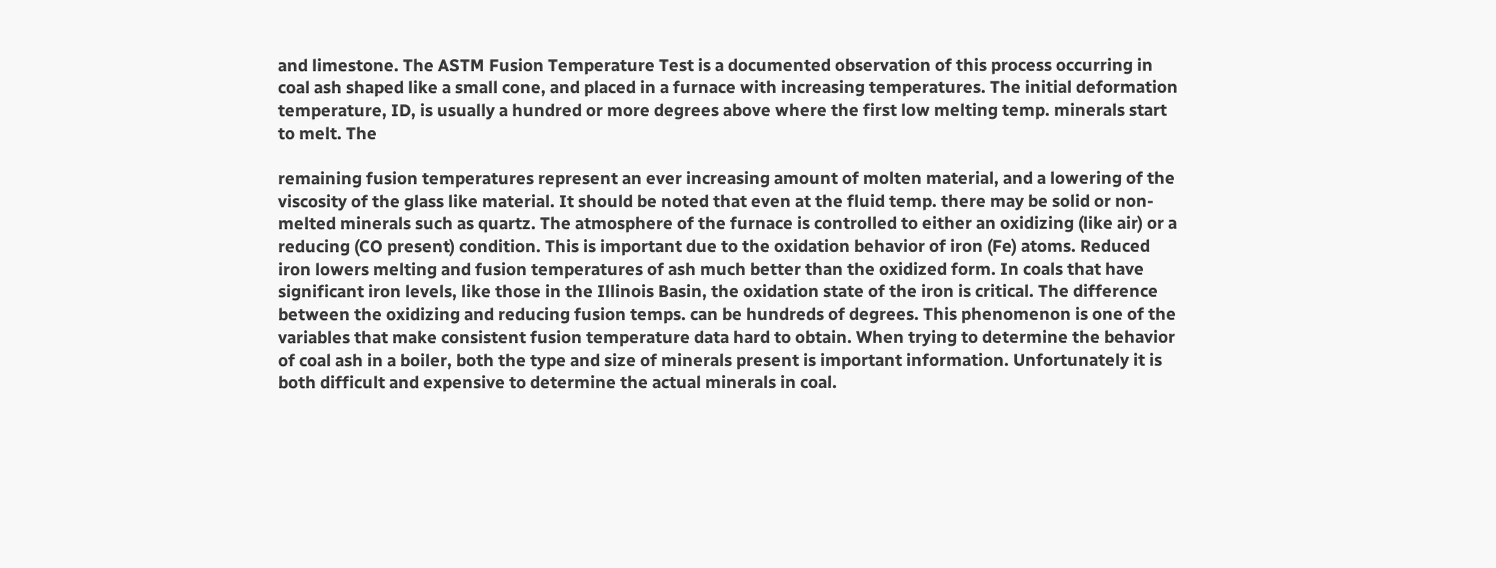and limestone. The ASTM Fusion Temperature Test is a documented observation of this process occurring in coal ash shaped like a small cone, and placed in a furnace with increasing temperatures. The initial deformation temperature, ID, is usually a hundred or more degrees above where the first low melting temp. minerals start to melt. The

remaining fusion temperatures represent an ever increasing amount of molten material, and a lowering of the viscosity of the glass like material. It should be noted that even at the fluid temp. there may be solid or non-melted minerals such as quartz. The atmosphere of the furnace is controlled to either an oxidizing (like air) or a reducing (CO present) condition. This is important due to the oxidation behavior of iron (Fe) atoms. Reduced iron lowers melting and fusion temperatures of ash much better than the oxidized form. In coals that have significant iron levels, like those in the Illinois Basin, the oxidation state of the iron is critical. The difference between the oxidizing and reducing fusion temps. can be hundreds of degrees. This phenomenon is one of the variables that make consistent fusion temperature data hard to obtain. When trying to determine the behavior of coal ash in a boiler, both the type and size of minerals present is important information. Unfortunately it is both difficult and expensive to determine the actual minerals in coal.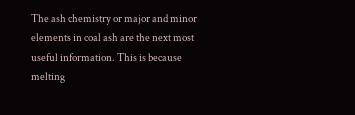The ash chemistry or major and minor elements in coal ash are the next most useful information. This is because melting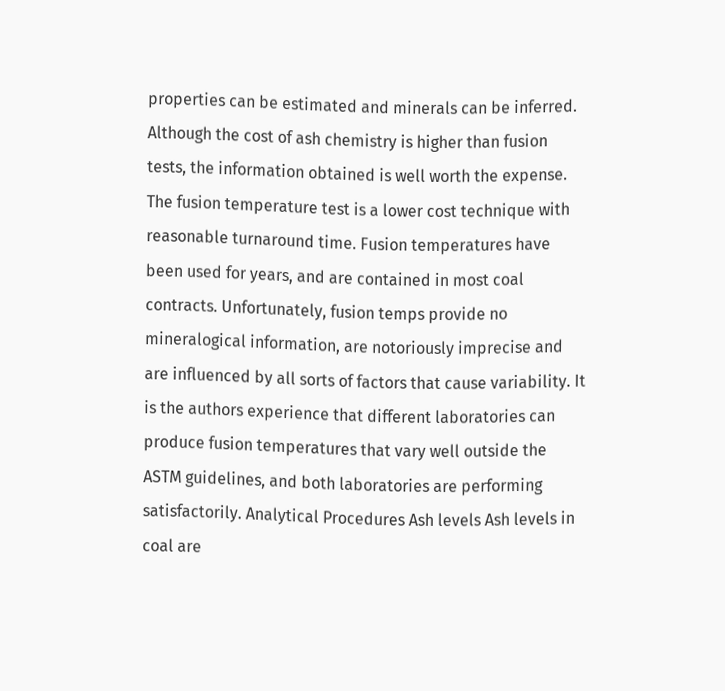properties can be estimated and minerals can be inferred. Although the cost of ash chemistry is higher than fusion tests, the information obtained is well worth the expense. The fusion temperature test is a lower cost technique with reasonable turnaround time. Fusion temperatures have been used for years, and are contained in most coal contracts. Unfortunately, fusion temps provide no mineralogical information, are notoriously imprecise and are influenced by all sorts of factors that cause variability. It is the authors experience that different laboratories can produce fusion temperatures that vary well outside the ASTM guidelines, and both laboratories are performing satisfactorily. Analytical Procedures Ash levels Ash levels in coal are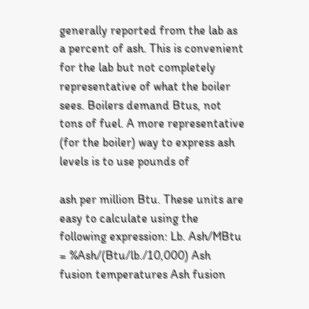generally reported from the lab as a percent of ash. This is convenient for the lab but not completely representative of what the boiler sees. Boilers demand Btus, not tons of fuel. A more representative (for the boiler) way to express ash levels is to use pounds of

ash per million Btu. These units are easy to calculate using the following expression: Lb. Ash/MBtu = %Ash/(Btu/lb./10,000) Ash fusion temperatures Ash fusion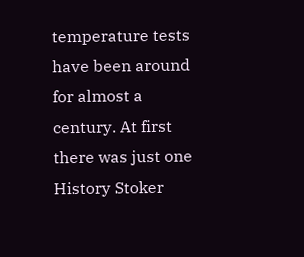temperature tests have been around for almost a century. At first there was just one History Stoker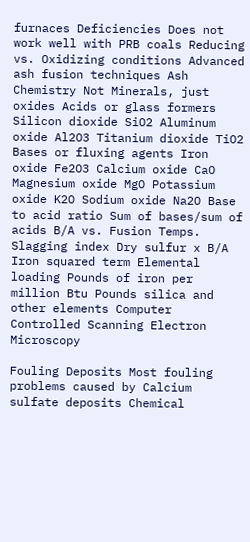furnaces Deficiencies Does not work well with PRB coals Reducing vs. Oxidizing conditions Advanced ash fusion techniques Ash Chemistry Not Minerals, just oxides Acids or glass formers Silicon dioxide SiO2 Aluminum oxide Al2O3 Titanium dioxide TiO2 Bases or fluxing agents Iron oxide Fe2O3 Calcium oxide CaO Magnesium oxide MgO Potassium oxide K2O Sodium oxide Na2O Base to acid ratio Sum of bases/sum of acids B/A vs. Fusion Temps. Slagging index Dry sulfur x B/A Iron squared term Elemental loading Pounds of iron per million Btu Pounds silica and other elements Computer Controlled Scanning Electron Microscopy

Fouling Deposits Most fouling problems caused by Calcium sulfate deposits Chemical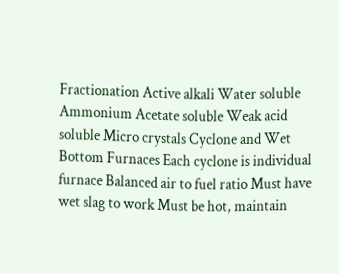Fractionation Active alkali Water soluble Ammonium Acetate soluble Weak acid soluble Micro crystals Cyclone and Wet Bottom Furnaces Each cyclone is individual furnace Balanced air to fuel ratio Must have wet slag to work Must be hot, maintain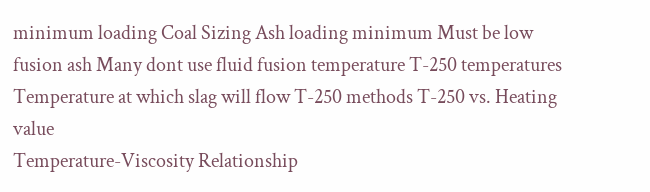minimum loading Coal Sizing Ash loading minimum Must be low fusion ash Many dont use fluid fusion temperature T-250 temperatures Temperature at which slag will flow T-250 methods T-250 vs. Heating value
Temperature-Viscosity Relationship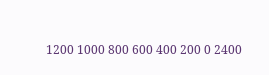1200 1000 800 600 400 200 0 2400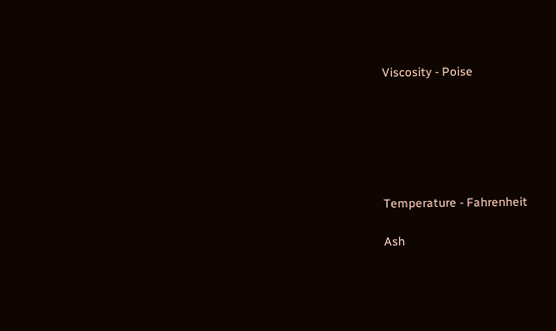Viscosity - Poise






Temperature - Fahrenheit

Ash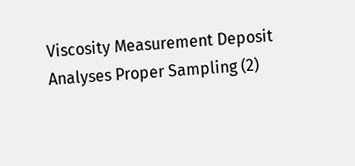Viscosity Measurement Deposit Analyses Proper Sampling (2)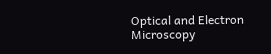Optical and Electron Microscopy